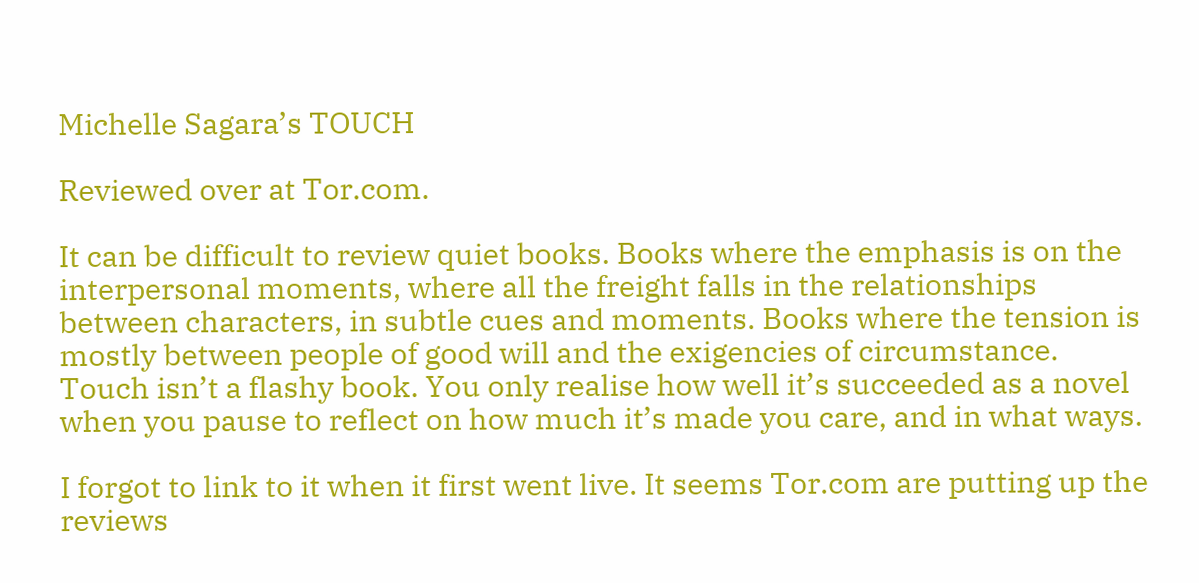Michelle Sagara’s TOUCH

Reviewed over at Tor.com.

It can be difficult to review quiet books. Books where the emphasis is on the interpersonal moments, where all the freight falls in the relationships between characters, in subtle cues and moments. Books where the tension is mostly between people of good will and the exigencies of circumstance. Touch isn’t a flashy book. You only realise how well it’s succeeded as a novel when you pause to reflect on how much it’s made you care, and in what ways.

I forgot to link to it when it first went live. It seems Tor.com are putting up the reviews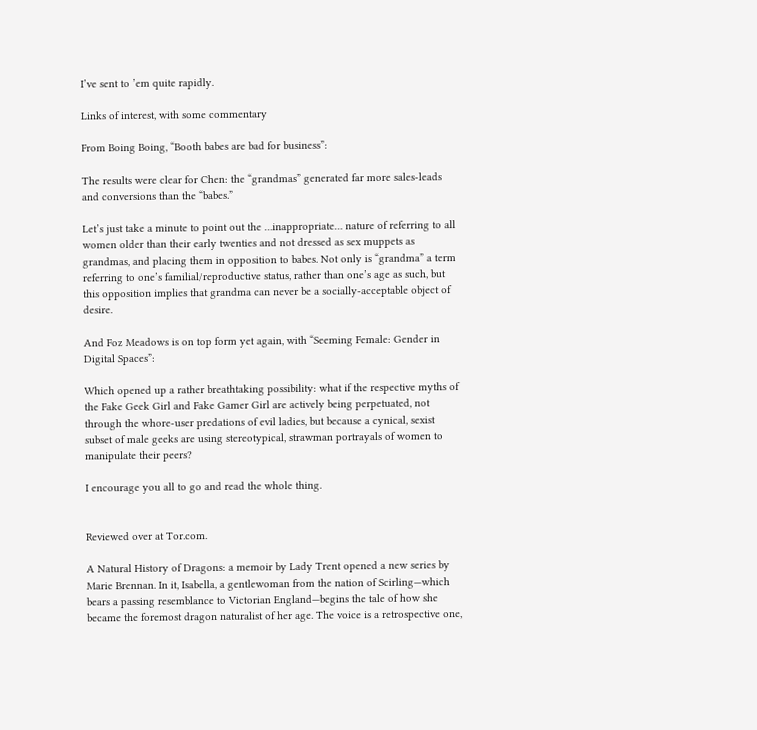I’ve sent to ’em quite rapidly.

Links of interest, with some commentary

From Boing Boing, “Booth babes are bad for business”:

The results were clear for Chen: the “grandmas” generated far more sales-leads and conversions than the “babes.”

Let’s just take a minute to point out the …inappropriate… nature of referring to all women older than their early twenties and not dressed as sex muppets as grandmas, and placing them in opposition to babes. Not only is “grandma” a term referring to one’s familial/reproductive status, rather than one’s age as such, but this opposition implies that grandma can never be a socially-acceptable object of desire.

And Foz Meadows is on top form yet again, with “Seeming Female: Gender in Digital Spaces”:

Which opened up a rather breathtaking possibility: what if the respective myths of the Fake Geek Girl and Fake Gamer Girl are actively being perpetuated, not through the whore-user predations of evil ladies, but because a cynical, sexist subset of male geeks are using stereotypical, strawman portrayals of women to manipulate their peers?

I encourage you all to go and read the whole thing.


Reviewed over at Tor.com.

A Natural History of Dragons: a memoir by Lady Trent opened a new series by Marie Brennan. In it, Isabella, a gentlewoman from the nation of Scirling—which bears a passing resemblance to Victorian England—begins the tale of how she became the foremost dragon naturalist of her age. The voice is a retrospective one,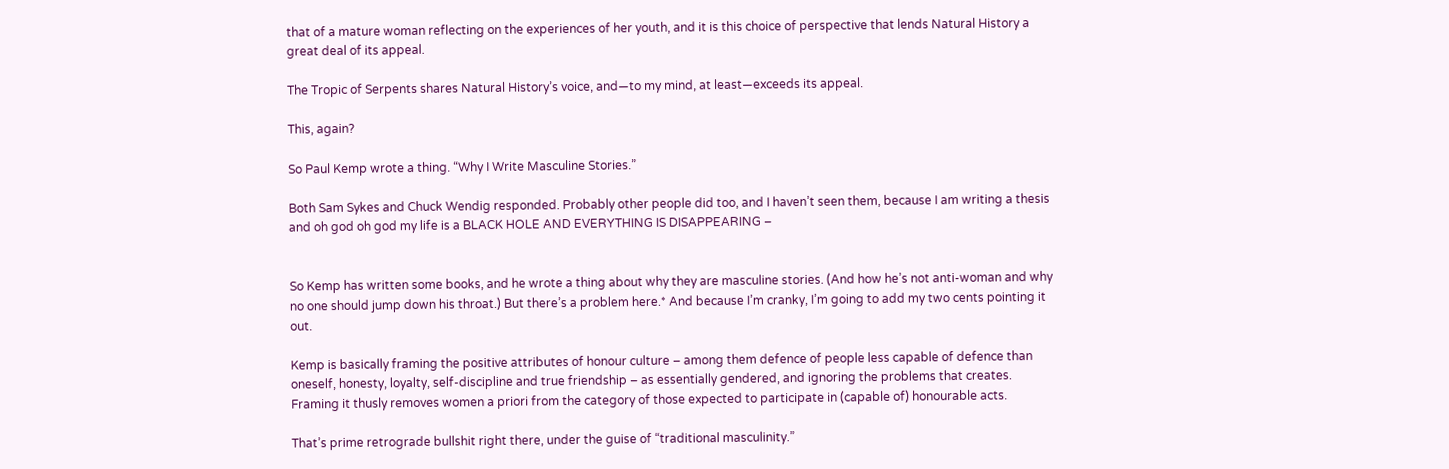that of a mature woman reflecting on the experiences of her youth, and it is this choice of perspective that lends Natural History a great deal of its appeal.

The Tropic of Serpents shares Natural History’s voice, and—to my mind, at least—exceeds its appeal.

This, again?

So Paul Kemp wrote a thing. “Why I Write Masculine Stories.”

Both Sam Sykes and Chuck Wendig responded. Probably other people did too, and I haven’t seen them, because I am writing a thesis and oh god oh god my life is a BLACK HOLE AND EVERYTHING IS DISAPPEARING –


So Kemp has written some books, and he wrote a thing about why they are masculine stories. (And how he’s not anti-woman and why no one should jump down his throat.) But there’s a problem here.* And because I’m cranky, I’m going to add my two cents pointing it out.

Kemp is basically framing the positive attributes of honour culture – among them defence of people less capable of defence than oneself, honesty, loyalty, self-discipline and true friendship – as essentially gendered, and ignoring the problems that creates. Framing it thusly removes women a priori from the category of those expected to participate in (capable of) honourable acts.

That’s prime retrograde bullshit right there, under the guise of “traditional masculinity.”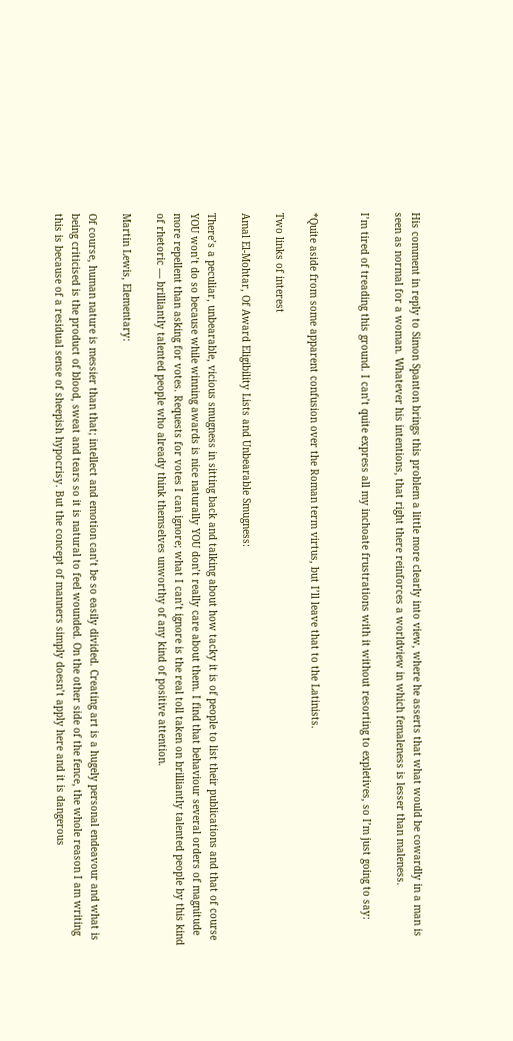His comment in reply to Simon Spanton brings this problem a little more clearly into view, where he asserts that what would be cowardly in a man is seen as normal for a woman. Whatever his intentions, that right there reinforces a worldview in which femaleness is lesser than maleness.

I’m tired of treading this ground. I can’t quite express all my inchoate frustrations with it without resorting to expletives, so I’m just going to say:


*Quite aside from some apparent confusion over the Roman term virtus, but I’ll leave that to the Latinists.

Two links of interest

Amal El-Mohtar, Of Award Eligibility Lists and Unbearable Smugness:

There’s a peculiar, unbearable, vicious smugness in sitting back and talking about how tacky it is of people to list their publications and that of course YOU won’t do so because while winning awards is nice naturally YOU don’t really care about them. I find that behaviour several orders of magnitude more repellent than asking for votes. Requests for votes I can ignore; what I can’t ignore is the real toll taken on brilliantly talented people by this kind of rhetoric — brilliantly talented people who already think themselves unworthy of any kind of positive attention.

Martin Lewis, Elementary:

Of course, human nature is messier than that; intellect and emotion can’t be so easily divided. Creating art is a hugely personal endeavour and what is being criticised is the product of blood, sweat and tears so it is natural to feel wounded. On the other side of the fence, the whole reason I am writing this is because of a residual sense of sheepish hypocrisy. But the concept of manners simply doesn’t apply here and it is dangerous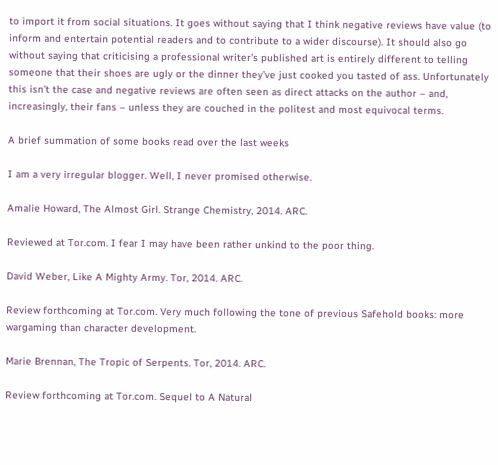to import it from social situations. It goes without saying that I think negative reviews have value (to inform and entertain potential readers and to contribute to a wider discourse). It should also go without saying that criticising a professional writer’s published art is entirely different to telling someone that their shoes are ugly or the dinner they’ve just cooked you tasted of ass. Unfortunately this isn’t the case and negative reviews are often seen as direct attacks on the author – and, increasingly, their fans – unless they are couched in the politest and most equivocal terms.

A brief summation of some books read over the last weeks

I am a very irregular blogger. Well, I never promised otherwise.

Amalie Howard, The Almost Girl. Strange Chemistry, 2014. ARC.

Reviewed at Tor.com. I fear I may have been rather unkind to the poor thing.

David Weber, Like A Mighty Army. Tor, 2014. ARC.

Review forthcoming at Tor.com. Very much following the tone of previous Safehold books: more wargaming than character development.

Marie Brennan, The Tropic of Serpents. Tor, 2014. ARC.

Review forthcoming at Tor.com. Sequel to A Natural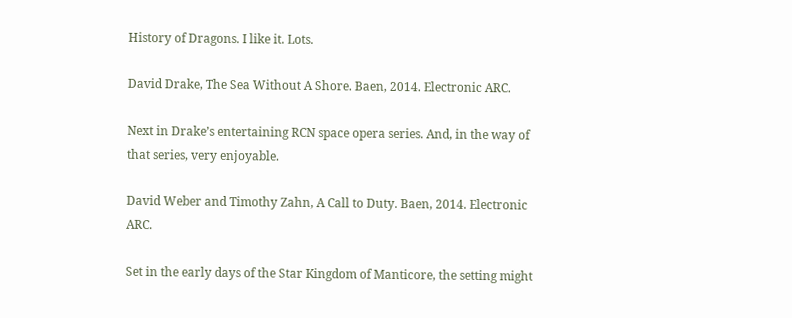History of Dragons. I like it. Lots.

David Drake, The Sea Without A Shore. Baen, 2014. Electronic ARC.

Next in Drake’s entertaining RCN space opera series. And, in the way of that series, very enjoyable.

David Weber and Timothy Zahn, A Call to Duty. Baen, 2014. Electronic ARC.

Set in the early days of the Star Kingdom of Manticore, the setting might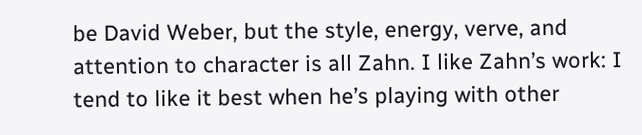be David Weber, but the style, energy, verve, and attention to character is all Zahn. I like Zahn’s work: I tend to like it best when he’s playing with other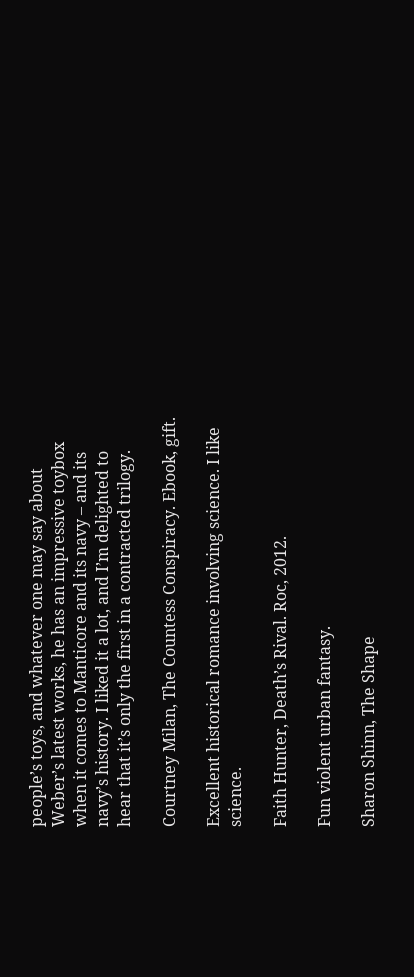people’s toys, and whatever one may say about Weber’s latest works, he has an impressive toybox when it comes to Manticore and its navy – and its navy’s history. I liked it a lot, and I’m delighted to hear that it’s only the first in a contracted trilogy.

Courtney Milan, The Countess Conspiracy. Ebook, gift.

Excellent historical romance involving science. I like science.

Faith Hunter, Death’s Rival. Roc, 2012.

Fun violent urban fantasy.

Sharon Shinn, The Shape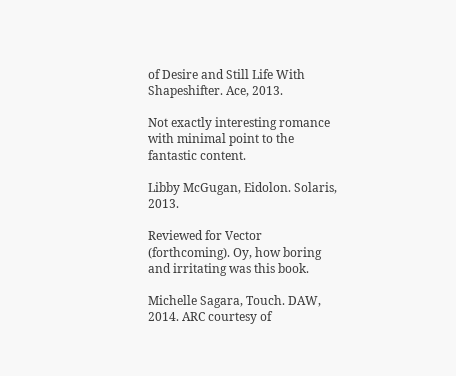of Desire and Still Life With Shapeshifter. Ace, 2013.

Not exactly interesting romance with minimal point to the fantastic content.

Libby McGugan, Eidolon. Solaris, 2013.

Reviewed for Vector (forthcoming). Oy, how boring and irritating was this book.

Michelle Sagara, Touch. DAW, 2014. ARC courtesy of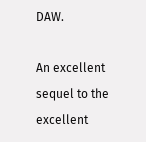DAW.

An excellent sequel to the excellent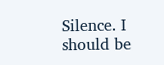Silence. I should be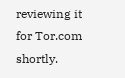reviewing it for Tor.com shortly.